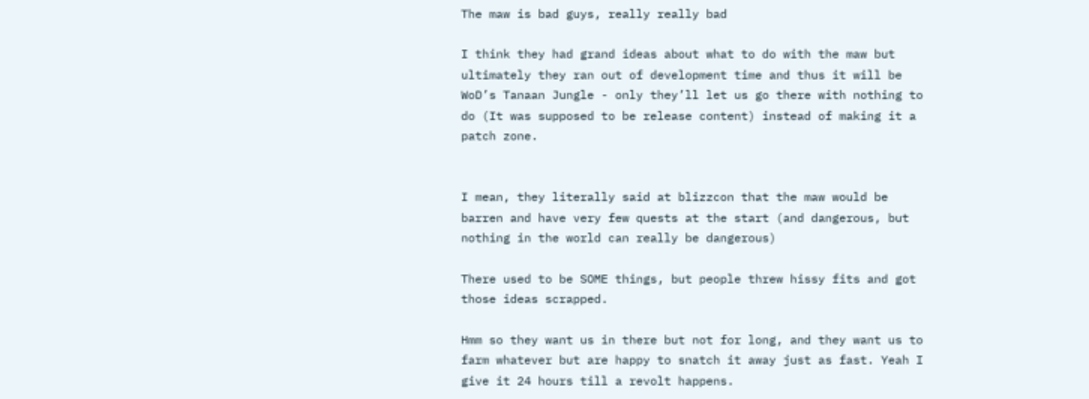The maw is bad guys, really really bad

I think they had grand ideas about what to do with the maw but ultimately they ran out of development time and thus it will be WoD’s Tanaan Jungle - only they’ll let us go there with nothing to do (It was supposed to be release content) instead of making it a patch zone.


I mean, they literally said at blizzcon that the maw would be barren and have very few quests at the start (and dangerous, but nothing in the world can really be dangerous)

There used to be SOME things, but people threw hissy fits and got those ideas scrapped.

Hmm so they want us in there but not for long, and they want us to farm whatever but are happy to snatch it away just as fast. Yeah I give it 24 hours till a revolt happens.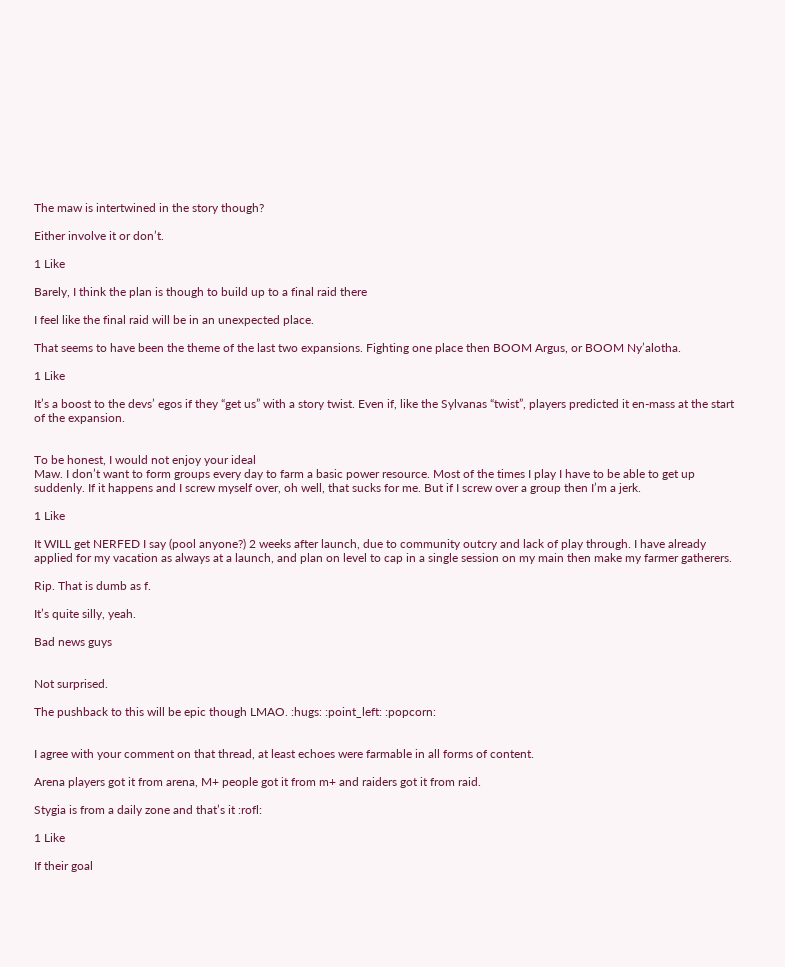The maw is intertwined in the story though?

Either involve it or don’t.

1 Like

Barely, I think the plan is though to build up to a final raid there

I feel like the final raid will be in an unexpected place.

That seems to have been the theme of the last two expansions. Fighting one place then BOOM Argus, or BOOM Ny’alotha.

1 Like

It’s a boost to the devs’ egos if they “get us” with a story twist. Even if, like the Sylvanas “twist”, players predicted it en-mass at the start of the expansion.


To be honest, I would not enjoy your ideal
Maw. I don’t want to form groups every day to farm a basic power resource. Most of the times I play I have to be able to get up suddenly. If it happens and I screw myself over, oh well, that sucks for me. But if I screw over a group then I’m a jerk.

1 Like

It WILL get NERFED I say (pool anyone?) 2 weeks after launch, due to community outcry and lack of play through. I have already applied for my vacation as always at a launch, and plan on level to cap in a single session on my main then make my farmer gatherers.

Rip. That is dumb as f.

It’s quite silly, yeah.

Bad news guys


Not surprised.

The pushback to this will be epic though LMAO. :hugs: :point_left: :popcorn:


I agree with your comment on that thread, at least echoes were farmable in all forms of content.

Arena players got it from arena, M+ people got it from m+ and raiders got it from raid.

Stygia is from a daily zone and that’s it :rofl:

1 Like

If their goal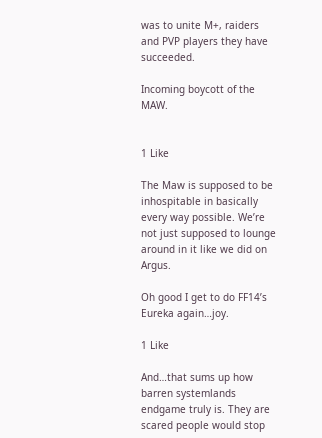was to unite M+, raiders and PVP players they have succeeded.

Incoming boycott of the MAW.


1 Like

The Maw is supposed to be inhospitable in basically every way possible. We’re not just supposed to lounge around in it like we did on Argus.

Oh good I get to do FF14’s Eureka again…joy.

1 Like

And…that sums up how barren systemlands endgame truly is. They are scared people would stop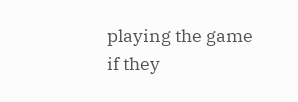playing the game if they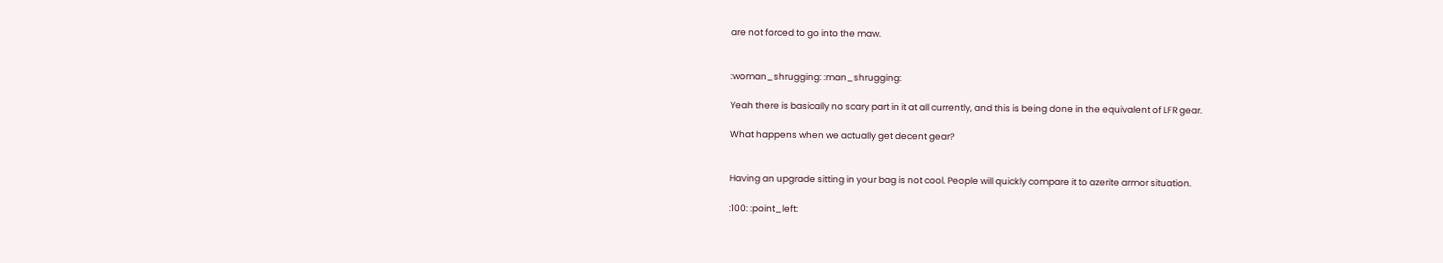are not forced to go into the maw.


:woman_shrugging: :man_shrugging:

Yeah there is basically no scary part in it at all currently, and this is being done in the equivalent of LFR gear.

What happens when we actually get decent gear?


Having an upgrade sitting in your bag is not cool. People will quickly compare it to azerite armor situation.

:100: :point_left: